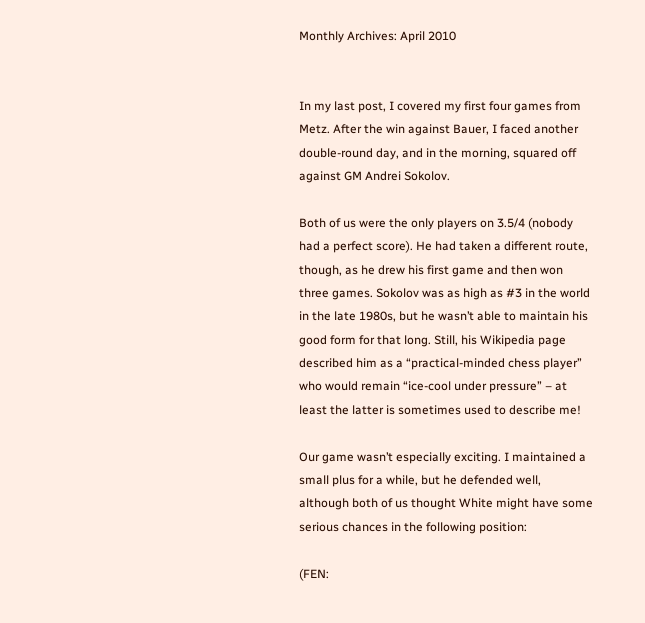Monthly Archives: April 2010


In my last post, I covered my first four games from Metz. After the win against Bauer, I faced another double-round day, and in the morning, squared off against GM Andrei Sokolov.

Both of us were the only players on 3.5/4 (nobody had a perfect score). He had taken a different route, though, as he drew his first game and then won three games. Sokolov was as high as #3 in the world in the late 1980s, but he wasn’t able to maintain his good form for that long. Still, his Wikipedia page described him as a “practical-minded chess player” who would remain “ice-cool under pressure” – at least the latter is sometimes used to describe me!

Our game wasn’t especially exciting. I maintained a small plus for a while, but he defended well, although both of us thought White might have some serious chances in the following position:

(FEN: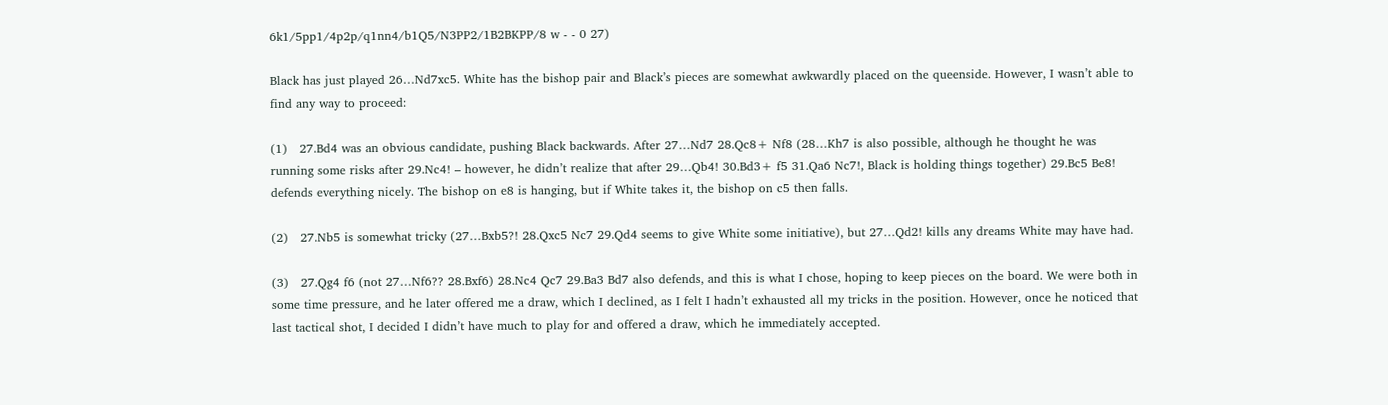6k1/5pp1/4p2p/q1nn4/b1Q5/N3PP2/1B2BKPP/8 w - - 0 27)

Black has just played 26…Nd7xc5. White has the bishop pair and Black’s pieces are somewhat awkwardly placed on the queenside. However, I wasn’t able to find any way to proceed:

(1)   27.Bd4 was an obvious candidate, pushing Black backwards. After 27…Nd7 28.Qc8+ Nf8 (28…Kh7 is also possible, although he thought he was running some risks after 29.Nc4! – however, he didn’t realize that after 29…Qb4! 30.Bd3+ f5 31.Qa6 Nc7!, Black is holding things together) 29.Bc5 Be8! defends everything nicely. The bishop on e8 is hanging, but if White takes it, the bishop on c5 then falls.

(2)   27.Nb5 is somewhat tricky (27…Bxb5?! 28.Qxc5 Nc7 29.Qd4 seems to give White some initiative), but 27…Qd2! kills any dreams White may have had.

(3)   27.Qg4 f6 (not 27…Nf6?? 28.Bxf6) 28.Nc4 Qc7 29.Ba3 Bd7 also defends, and this is what I chose, hoping to keep pieces on the board. We were both in some time pressure, and he later offered me a draw, which I declined, as I felt I hadn’t exhausted all my tricks in the position. However, once he noticed that last tactical shot, I decided I didn’t have much to play for and offered a draw, which he immediately accepted.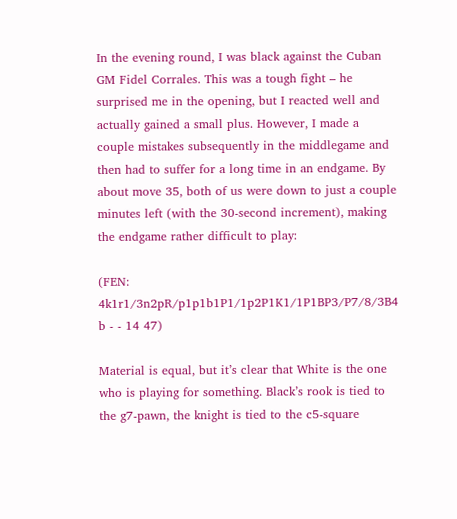In the evening round, I was black against the Cuban GM Fidel Corrales. This was a tough fight – he surprised me in the opening, but I reacted well and actually gained a small plus. However, I made a couple mistakes subsequently in the middlegame and then had to suffer for a long time in an endgame. By about move 35, both of us were down to just a couple minutes left (with the 30-second increment), making the endgame rather difficult to play:

(FEN: 4k1r1/3n2pR/p1p1b1P1/1p2P1K1/1P1BP3/P7/8/3B4 b - - 14 47)

Material is equal, but it’s clear that White is the one who is playing for something. Black’s rook is tied to the g7-pawn, the knight is tied to the c5-square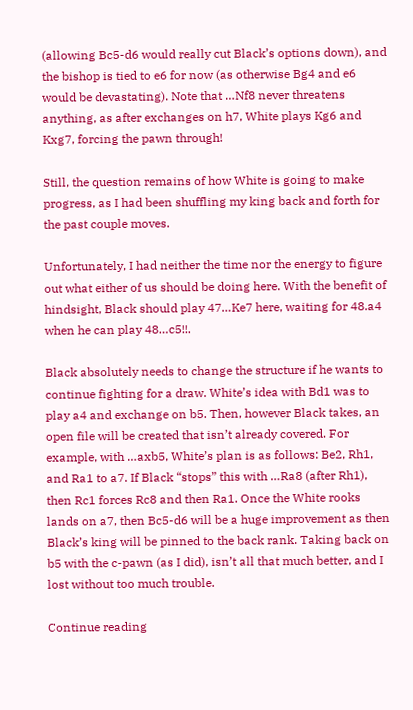(allowing Bc5-d6 would really cut Black’s options down), and the bishop is tied to e6 for now (as otherwise Bg4 and e6 would be devastating). Note that …Nf8 never threatens anything, as after exchanges on h7, White plays Kg6 and Kxg7, forcing the pawn through!

Still, the question remains of how White is going to make progress, as I had been shuffling my king back and forth for the past couple moves.

Unfortunately, I had neither the time nor the energy to figure out what either of us should be doing here. With the benefit of hindsight, Black should play 47…Ke7 here, waiting for 48.a4 when he can play 48…c5!!.

Black absolutely needs to change the structure if he wants to continue fighting for a draw. White’s idea with Bd1 was to play a4 and exchange on b5. Then, however Black takes, an open file will be created that isn’t already covered. For example, with …axb5, White’s plan is as follows: Be2, Rh1, and Ra1 to a7. If Black “stops” this with …Ra8 (after Rh1), then Rc1 forces Rc8 and then Ra1. Once the White rooks lands on a7, then Bc5-d6 will be a huge improvement as then Black’s king will be pinned to the back rank. Taking back on b5 with the c-pawn (as I did), isn’t all that much better, and I lost without too much trouble.

Continue reading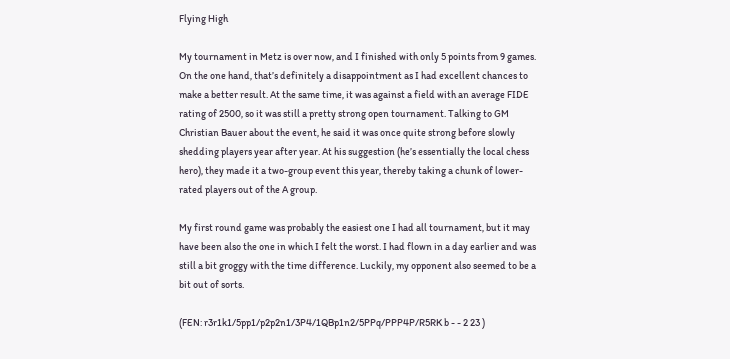Flying High

My tournament in Metz is over now, and I finished with only 5 points from 9 games. On the one hand, that’s definitely a disappointment as I had excellent chances to make a better result. At the same time, it was against a field with an average FIDE rating of 2500, so it was still a pretty strong open tournament. Talking to GM Christian Bauer about the event, he said it was once quite strong before slowly shedding players year after year. At his suggestion (he’s essentially the local chess hero), they made it a two-group event this year, thereby taking a chunk of lower-rated players out of the A group.

My first round game was probably the easiest one I had all tournament, but it may have been also the one in which I felt the worst. I had flown in a day earlier and was still a bit groggy with the time difference. Luckily, my opponent also seemed to be a bit out of sorts.

(FEN: r3r1k1/5pp1/p2p2n1/3P4/1QBp1n2/5PPq/PPP4P/R5RK b - - 2 23 )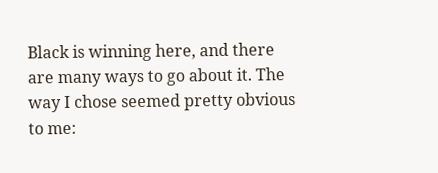Black is winning here, and there are many ways to go about it. The way I chose seemed pretty obvious to me: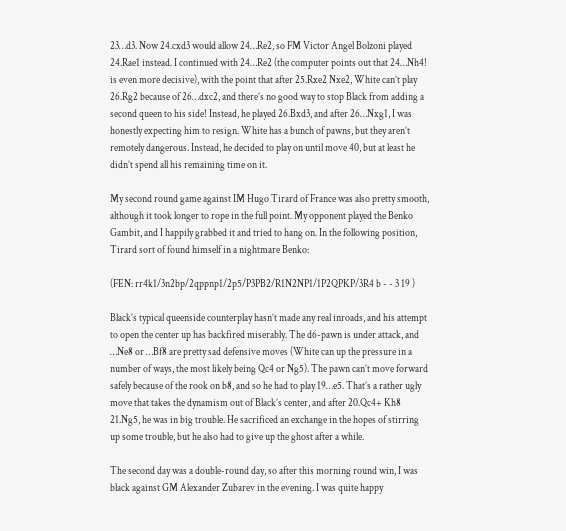23…d3. Now 24.cxd3 would allow 24…Re2, so FM Victor Angel Bolzoni played 24.Rae1 instead. I continued with 24…Re2 (the computer points out that 24…Nh4! is even more decisive), with the point that after 25.Rxe2 Nxe2, White can’t play 26.Rg2 because of 26…dxc2, and there’s no good way to stop Black from adding a second queen to his side! Instead, he played 26.Bxd3, and after 26…Nxg1, I was honestly expecting him to resign. White has a bunch of pawns, but they aren’t remotely dangerous. Instead, he decided to play on until move 40, but at least he didn’t spend all his remaining time on it.

My second round game against IM Hugo Tirard of France was also pretty smooth, although it took longer to rope in the full point. My opponent played the Benko Gambit, and I happily grabbed it and tried to hang on. In the following position, Tirard sort of found himself in a nightmare Benko:

(FEN: rr4k1/3n2bp/2qppnp1/2p5/P3PB2/R1N2NP1/1P2QPKP/3R4 b - - 3 19 )

Black’s typical queenside counterplay hasn’t made any real inroads, and his attempt to open the center up has backfired miserably. The d6-pawn is under attack, and …Ne8 or …Bf8 are pretty sad defensive moves (White can up the pressure in a number of ways, the most likely being Qc4 or Ng5). The pawn can’t move forward safely because of the rook on b8, and so he had to play 19…e5. That’s a rather ugly move that takes the dynamism out of Black’s center, and after 20.Qc4+ Kh8 21.Ng5, he was in big trouble. He sacrificed an exchange in the hopes of stirring up some trouble, but he also had to give up the ghost after a while.

The second day was a double-round day, so after this morning round win, I was black against GM Alexander Zubarev in the evening. I was quite happy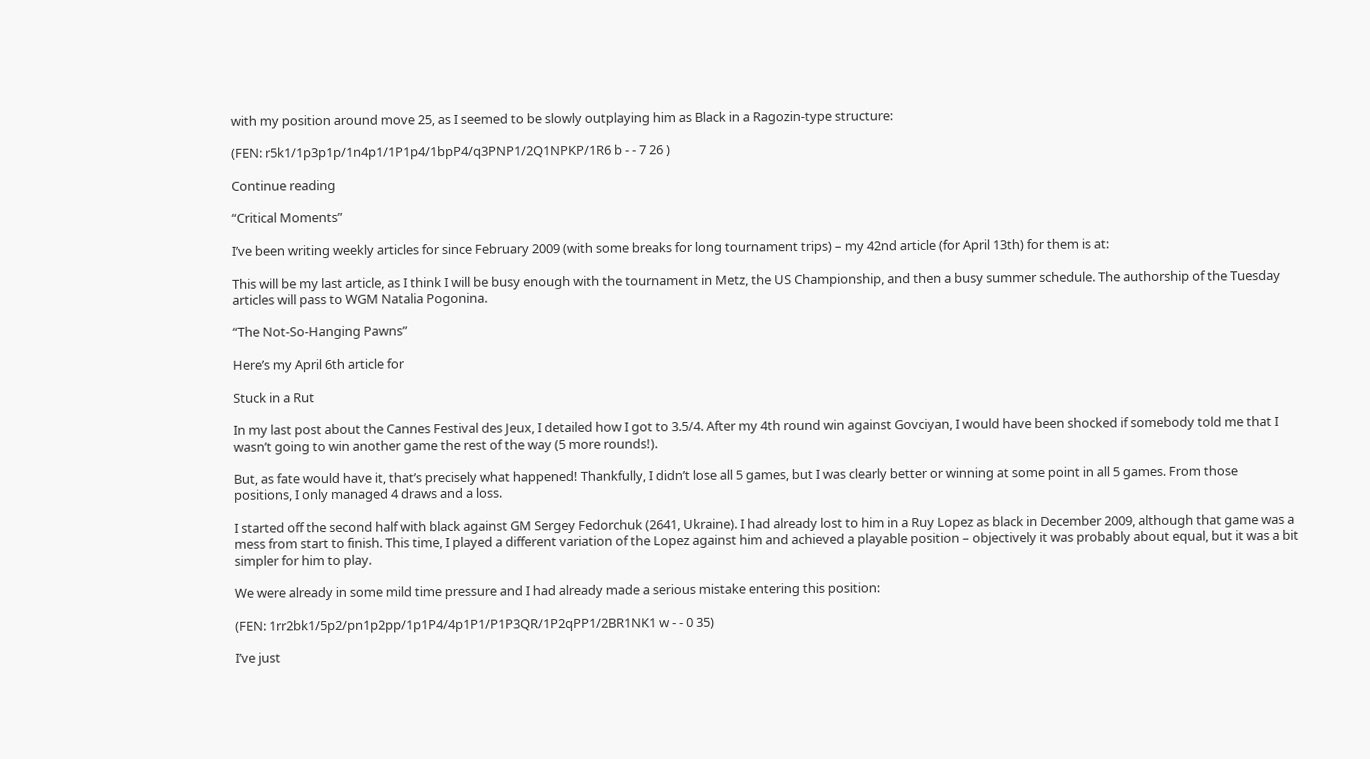with my position around move 25, as I seemed to be slowly outplaying him as Black in a Ragozin-type structure:

(FEN: r5k1/1p3p1p/1n4p1/1P1p4/1bpP4/q3PNP1/2Q1NPKP/1R6 b - - 7 26 )

Continue reading

“Critical Moments”

I’ve been writing weekly articles for since February 2009 (with some breaks for long tournament trips) – my 42nd article (for April 13th) for them is at:

This will be my last article, as I think I will be busy enough with the tournament in Metz, the US Championship, and then a busy summer schedule. The authorship of the Tuesday articles will pass to WGM Natalia Pogonina.

“The Not-So-Hanging Pawns”

Here’s my April 6th article for

Stuck in a Rut

In my last post about the Cannes Festival des Jeux, I detailed how I got to 3.5/4. After my 4th round win against Govciyan, I would have been shocked if somebody told me that I wasn’t going to win another game the rest of the way (5 more rounds!).

But, as fate would have it, that’s precisely what happened! Thankfully, I didn’t lose all 5 games, but I was clearly better or winning at some point in all 5 games. From those positions, I only managed 4 draws and a loss.

I started off the second half with black against GM Sergey Fedorchuk (2641, Ukraine). I had already lost to him in a Ruy Lopez as black in December 2009, although that game was a mess from start to finish. This time, I played a different variation of the Lopez against him and achieved a playable position – objectively it was probably about equal, but it was a bit simpler for him to play.

We were already in some mild time pressure and I had already made a serious mistake entering this position:

(FEN: 1rr2bk1/5p2/pn1p2pp/1p1P4/4p1P1/P1P3QR/1P2qPP1/2BR1NK1 w - - 0 35)

I’ve just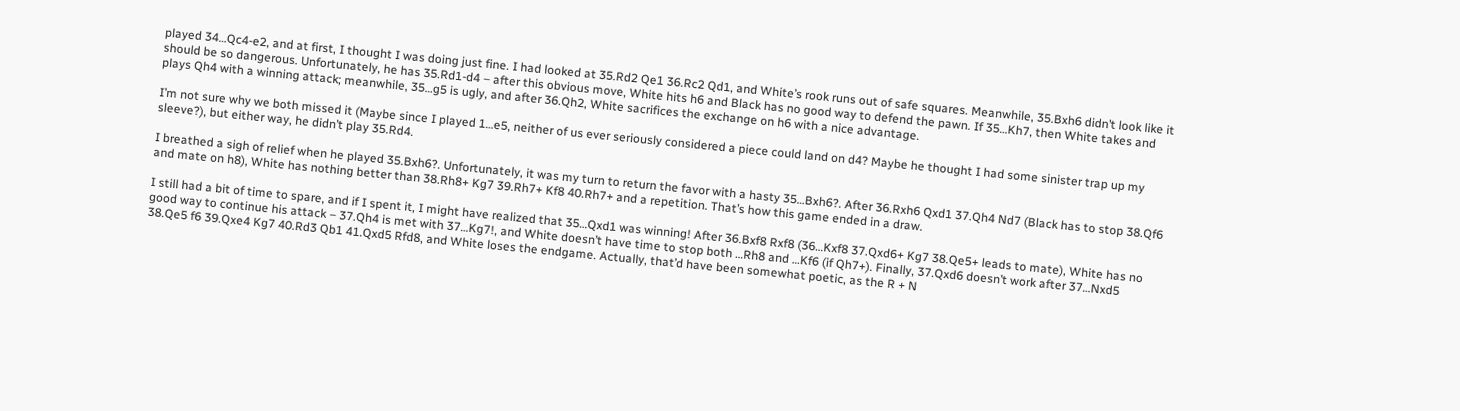played 34…Qc4-e2, and at first, I thought I was doing just fine. I had looked at 35.Rd2 Qe1 36.Rc2 Qd1, and White’s rook runs out of safe squares. Meanwhile, 35.Bxh6 didn’t look like it should be so dangerous. Unfortunately, he has 35.Rd1-d4 – after this obvious move, White hits h6 and Black has no good way to defend the pawn. If 35…Kh7, then White takes and plays Qh4 with a winning attack; meanwhile, 35…g5 is ugly, and after 36.Qh2, White sacrifices the exchange on h6 with a nice advantage.

I’m not sure why we both missed it (Maybe since I played 1…e5, neither of us ever seriously considered a piece could land on d4? Maybe he thought I had some sinister trap up my sleeve?), but either way, he didn’t play 35.Rd4.

I breathed a sigh of relief when he played 35.Bxh6?. Unfortunately, it was my turn to return the favor with a hasty 35…Bxh6?. After 36.Rxh6 Qxd1 37.Qh4 Nd7 (Black has to stop 38.Qf6 and mate on h8), White has nothing better than 38.Rh8+ Kg7 39.Rh7+ Kf8 40.Rh7+ and a repetition. That’s how this game ended in a draw.

I still had a bit of time to spare, and if I spent it, I might have realized that 35…Qxd1 was winning! After 36.Bxf8 Rxf8 (36…Kxf8 37.Qxd6+ Kg7 38.Qe5+ leads to mate), White has no good way to continue his attack – 37.Qh4 is met with 37…Kg7!, and White doesn’t have time to stop both …Rh8 and …Kf6 (if Qh7+). Finally, 37.Qxd6 doesn’t work after 37…Nxd5 38.Qe5 f6 39.Qxe4 Kg7 40.Rd3 Qb1 41.Qxd5 Rfd8, and White loses the endgame. Actually, that’d have been somewhat poetic, as the R + N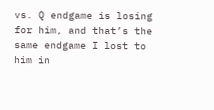vs. Q endgame is losing for him, and that’s the same endgame I lost to him in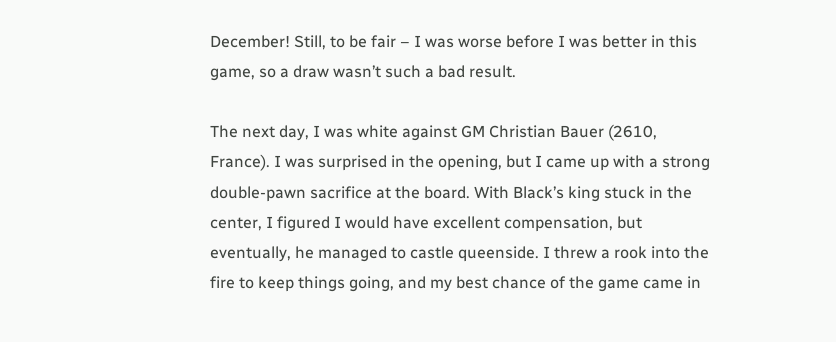December! Still, to be fair – I was worse before I was better in this game, so a draw wasn’t such a bad result.

The next day, I was white against GM Christian Bauer (2610, France). I was surprised in the opening, but I came up with a strong double-pawn sacrifice at the board. With Black’s king stuck in the center, I figured I would have excellent compensation, but eventually, he managed to castle queenside. I threw a rook into the fire to keep things going, and my best chance of the game came in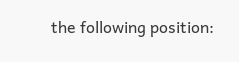the following position: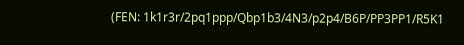(FEN: 1k1r3r/2pq1ppp/Qbp1b3/4N3/p2p4/B6P/PP3PP1/R5K1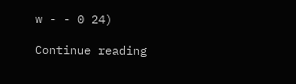w - - 0 24)

Continue reading